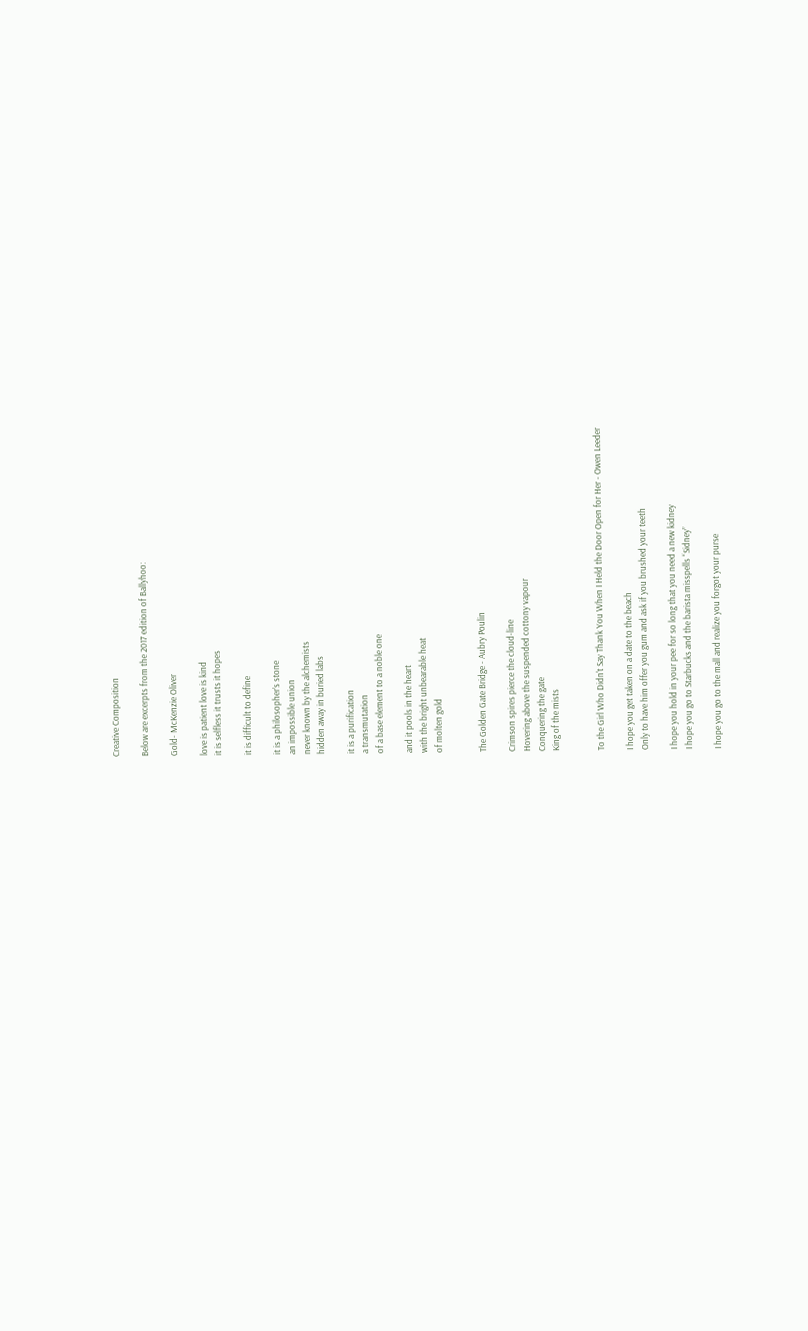Creative Composition

Below are excerpts from the 2017 edition of Ballyhoo:

Gold- McKenzie Oliver

love is patient love is kind
it is selfless it trusts it hopes

it is difficult to define

it is a philosopher’s stone
an impossible union
never known by the alchemists
hidden away in buried labs

it is a purification
a transmutation
of a base element to a noble one

and it pools in the heart
with the bright unbearable heat
of molten gold


The Golden Gate Bridge - Aubry Poulin

Crimson spires pierce the cloud-line
Hovering above the suspended cottony vapour
Conquering the gate
King of the mists


To the Girl Who Didn't Say Thank You When I Held the Door Open for Her - Owen Leeder

I hope you get taken on a date to the beach
Only to have him offer you gum and ask if you brushed your teeth

I hope you hold in your pee for so long that you need a new kidney
I hope you go to Starbucks and the barista misspells “Sidney”

I hope you go to the mall and realize you forgot your purse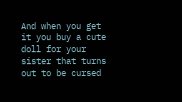And when you get it you buy a cute doll for your sister that turns out to be cursed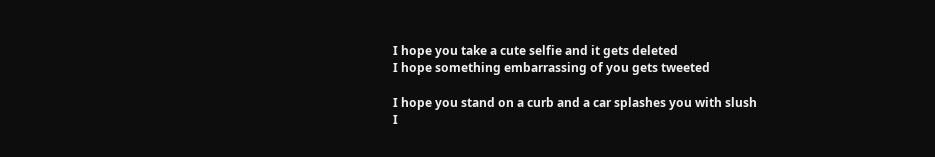I hope you take a cute selfie and it gets deleted
I hope something embarrassing of you gets tweeted

I hope you stand on a curb and a car splashes you with slush
I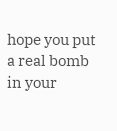hope you put a real bomb in your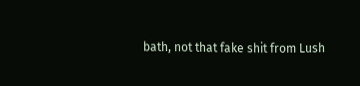bath, not that fake shit from Lush